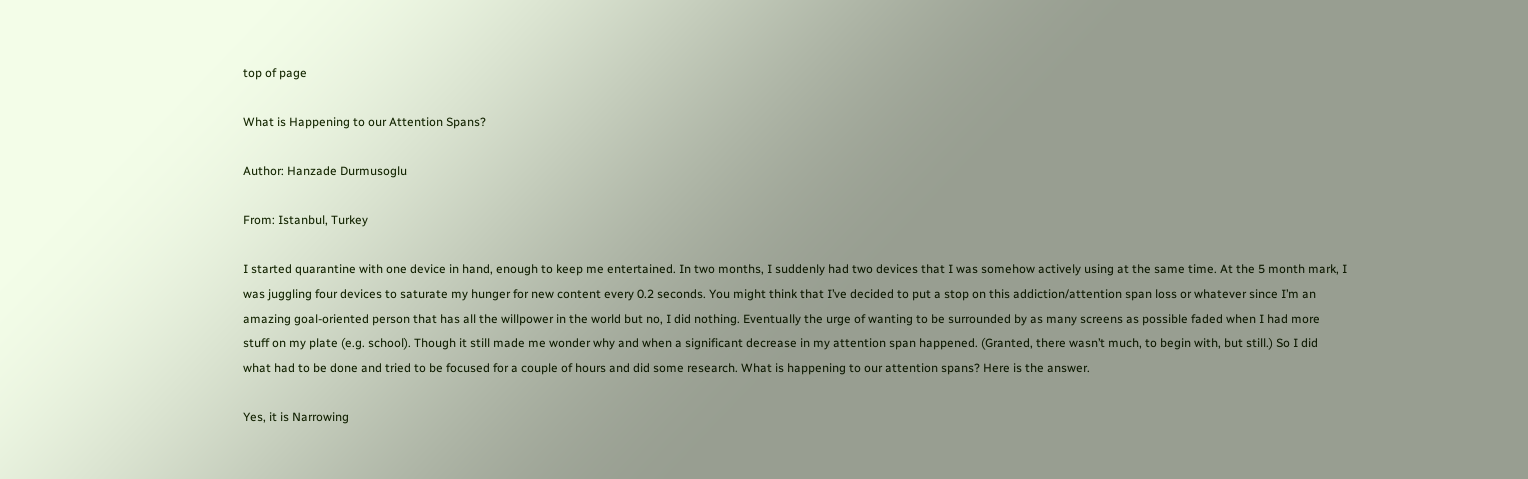top of page

What is Happening to our Attention Spans?

Author: Hanzade Durmusoglu

From: Istanbul, Turkey

I started quarantine with one device in hand, enough to keep me entertained. In two months, I suddenly had two devices that I was somehow actively using at the same time. At the 5 month mark, I was juggling four devices to saturate my hunger for new content every 0.2 seconds. You might think that I’ve decided to put a stop on this addiction/attention span loss or whatever since I’m an amazing goal-oriented person that has all the willpower in the world but no, I did nothing. Eventually the urge of wanting to be surrounded by as many screens as possible faded when I had more stuff on my plate (e.g. school). Though it still made me wonder why and when a significant decrease in my attention span happened. (Granted, there wasn’t much, to begin with, but still.) So I did what had to be done and tried to be focused for a couple of hours and did some research. What is happening to our attention spans? Here is the answer.

Yes, it is Narrowing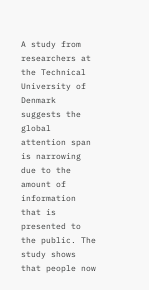A study from researchers at the Technical University of Denmark suggests the global attention span is narrowing due to the amount of information that is presented to the public. The study shows that people now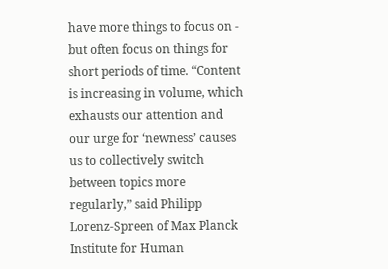have more things to focus on - but often focus on things for short periods of time. “Content is increasing in volume, which exhausts our attention and our urge for ‘newness’ causes us to collectively switch between topics more regularly,” said Philipp Lorenz-Spreen of Max Planck Institute for Human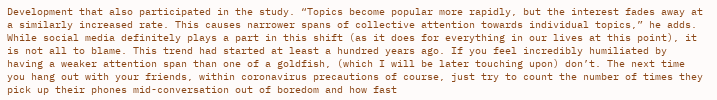Development that also participated in the study. “Topics become popular more rapidly, but the interest fades away at a similarly increased rate. This causes narrower spans of collective attention towards individual topics,” he adds. While social media definitely plays a part in this shift (as it does for everything in our lives at this point), it is not all to blame. This trend had started at least a hundred years ago. If you feel incredibly humiliated by having a weaker attention span than one of a goldfish, (which I will be later touching upon) don’t. The next time you hang out with your friends, within coronavirus precautions of course, just try to count the number of times they pick up their phones mid-conversation out of boredom and how fast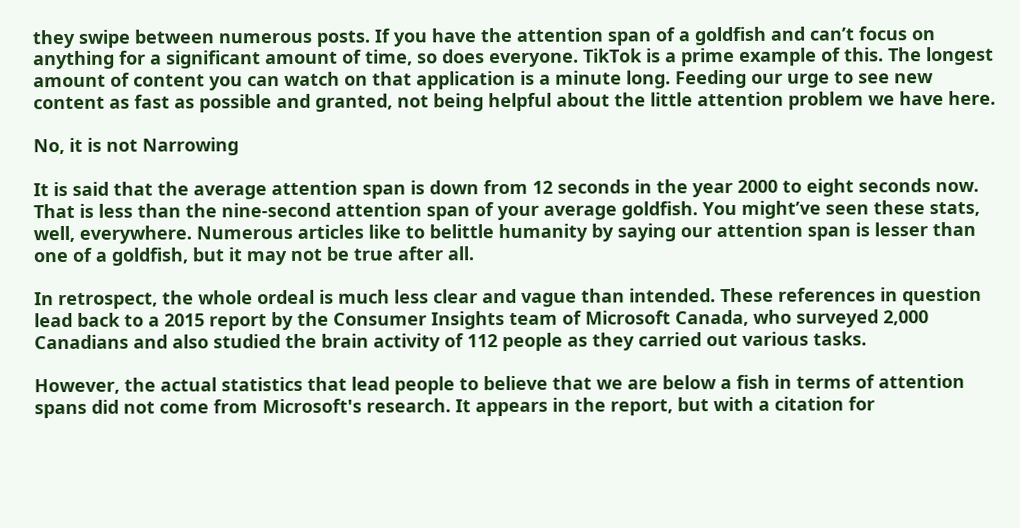they swipe between numerous posts. If you have the attention span of a goldfish and can’t focus on anything for a significant amount of time, so does everyone. TikTok is a prime example of this. The longest amount of content you can watch on that application is a minute long. Feeding our urge to see new content as fast as possible and granted, not being helpful about the little attention problem we have here.

No, it is not Narrowing

It is said that the average attention span is down from 12 seconds in the year 2000 to eight seconds now. That is less than the nine-second attention span of your average goldfish. You might’ve seen these stats, well, everywhere. Numerous articles like to belittle humanity by saying our attention span is lesser than one of a goldfish, but it may not be true after all.

In retrospect, the whole ordeal is much less clear and vague than intended. These references in question lead back to a 2015 report by the Consumer Insights team of Microsoft Canada, who surveyed 2,000 Canadians and also studied the brain activity of 112 people as they carried out various tasks.

However, the actual statistics that lead people to believe that we are below a fish in terms of attention spans did not come from Microsoft's research. It appears in the report, but with a citation for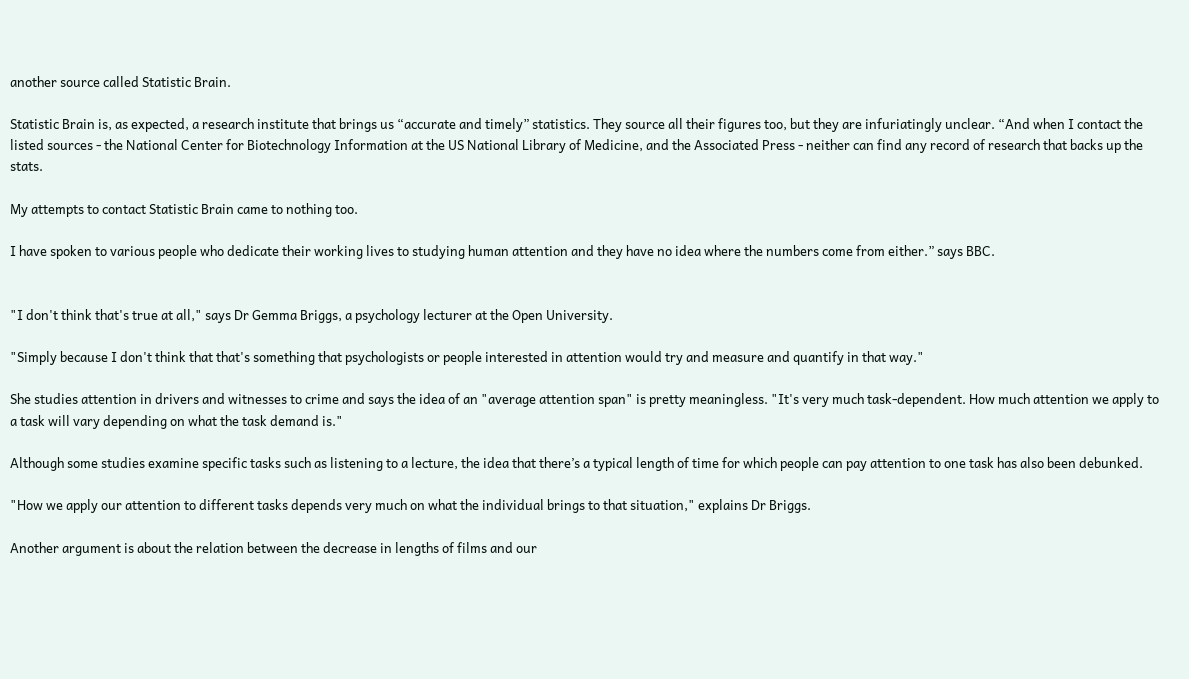another source called Statistic Brain.

Statistic Brain is, as expected, a research institute that brings us “accurate and timely” statistics. They source all their figures too, but they are infuriatingly unclear. “And when I contact the listed sources - the National Center for Biotechnology Information at the US National Library of Medicine, and the Associated Press - neither can find any record of research that backs up the stats.

My attempts to contact Statistic Brain came to nothing too.

I have spoken to various people who dedicate their working lives to studying human attention and they have no idea where the numbers come from either.” says BBC.


"I don't think that's true at all," says Dr Gemma Briggs, a psychology lecturer at the Open University.

"Simply because I don't think that that's something that psychologists or people interested in attention would try and measure and quantify in that way."

She studies attention in drivers and witnesses to crime and says the idea of an "average attention span" is pretty meaningless. "It's very much task-dependent. How much attention we apply to a task will vary depending on what the task demand is."

Although some studies examine specific tasks such as listening to a lecture, the idea that there’s a typical length of time for which people can pay attention to one task has also been debunked.

"How we apply our attention to different tasks depends very much on what the individual brings to that situation," explains Dr Briggs.

Another argument is about the relation between the decrease in lengths of films and our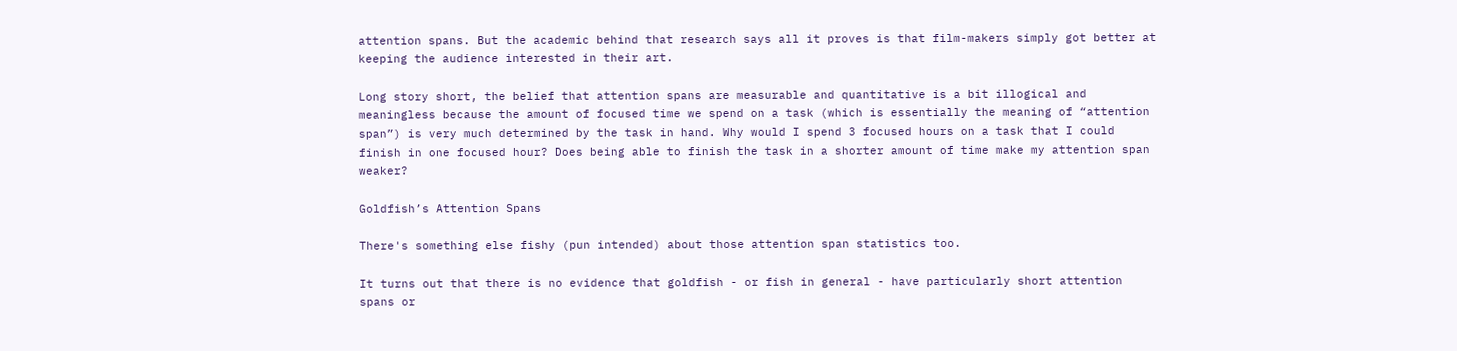attention spans. But the academic behind that research says all it proves is that film-makers simply got better at keeping the audience interested in their art.

Long story short, the belief that attention spans are measurable and quantitative is a bit illogical and meaningless because the amount of focused time we spend on a task (which is essentially the meaning of “attention span”) is very much determined by the task in hand. Why would I spend 3 focused hours on a task that I could finish in one focused hour? Does being able to finish the task in a shorter amount of time make my attention span weaker?

Goldfish’s Attention Spans

There's something else fishy (pun intended) about those attention span statistics too.

It turns out that there is no evidence that goldfish - or fish in general - have particularly short attention spans or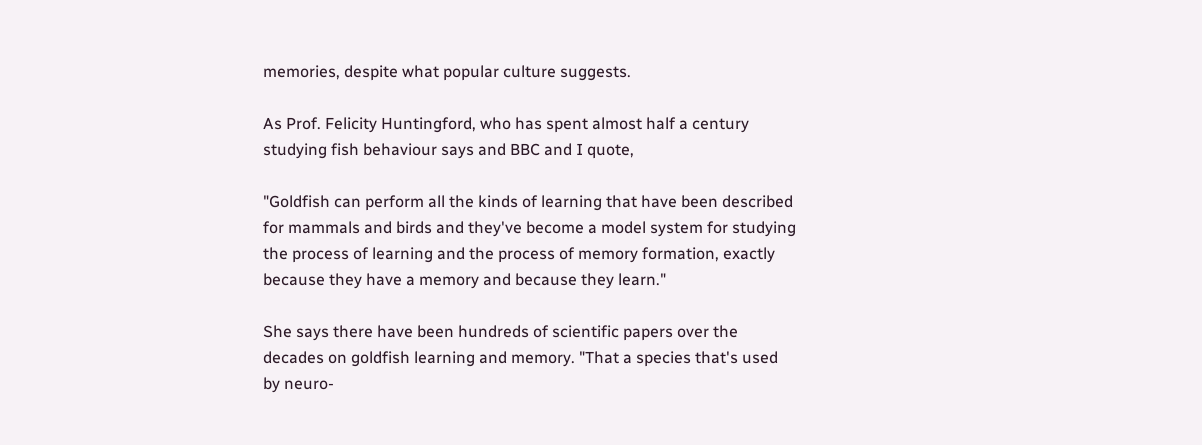memories, despite what popular culture suggests.

As Prof. Felicity Huntingford, who has spent almost half a century studying fish behaviour says and BBC and I quote,

"Goldfish can perform all the kinds of learning that have been described for mammals and birds and they've become a model system for studying the process of learning and the process of memory formation, exactly because they have a memory and because they learn."

She says there have been hundreds of scientific papers over the decades on goldfish learning and memory. "That a species that's used by neuro-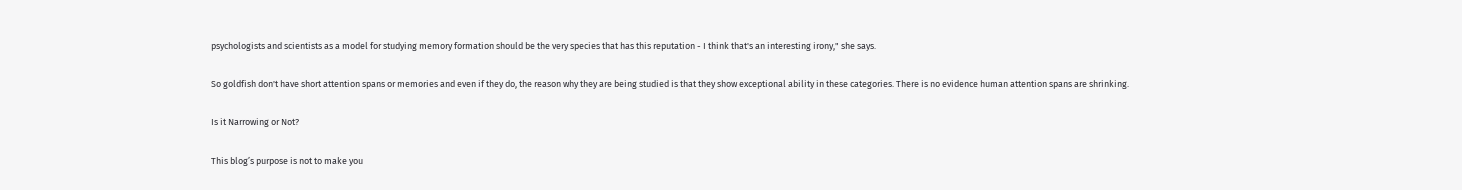psychologists and scientists as a model for studying memory formation should be the very species that has this reputation - I think that's an interesting irony," she says.

So goldfish don't have short attention spans or memories and even if they do, the reason why they are being studied is that they show exceptional ability in these categories. There is no evidence human attention spans are shrinking.

Is it Narrowing or Not?

This blog’s purpose is not to make you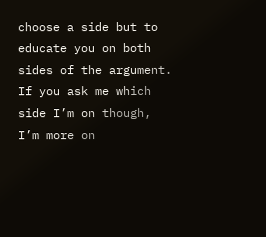choose a side but to educate you on both sides of the argument. If you ask me which side I’m on though, I’m more on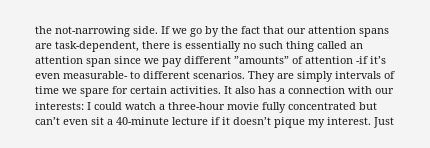the not-narrowing side. If we go by the fact that our attention spans are task-dependent, there is essentially no such thing called an attention span since we pay different ”amounts” of attention -if it’s even measurable- to different scenarios. They are simply intervals of time we spare for certain activities. It also has a connection with our interests: I could watch a three-hour movie fully concentrated but can’t even sit a 40-minute lecture if it doesn’t pique my interest. Just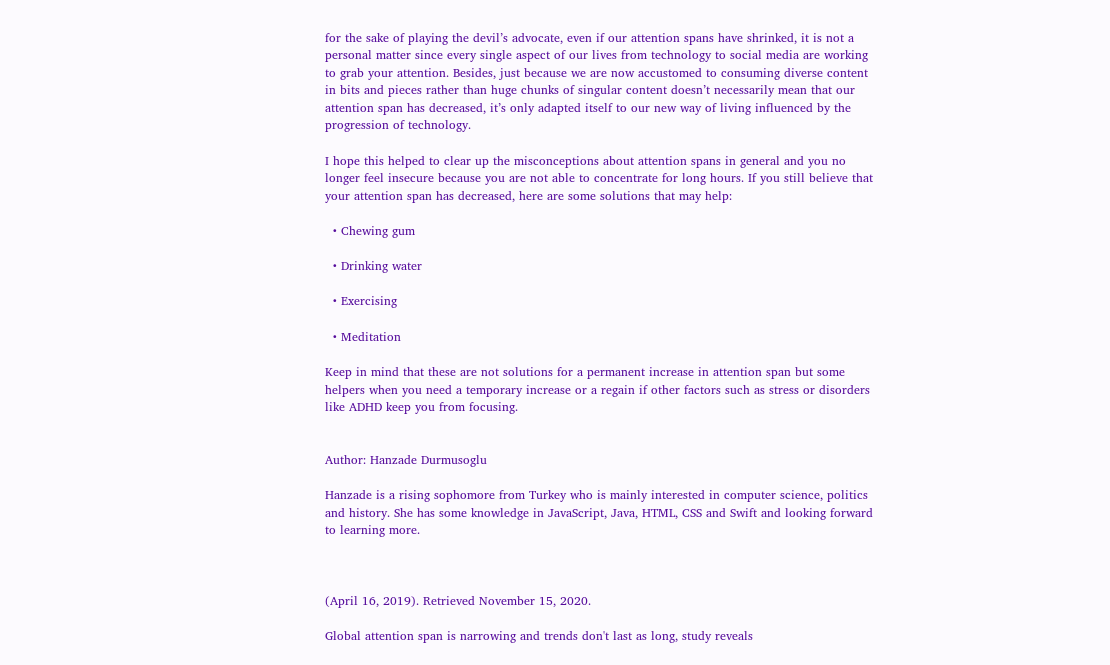for the sake of playing the devil’s advocate, even if our attention spans have shrinked, it is not a personal matter since every single aspect of our lives from technology to social media are working to grab your attention. Besides, just because we are now accustomed to consuming diverse content in bits and pieces rather than huge chunks of singular content doesn’t necessarily mean that our attention span has decreased, it’s only adapted itself to our new way of living influenced by the progression of technology.

I hope this helped to clear up the misconceptions about attention spans in general and you no longer feel insecure because you are not able to concentrate for long hours. If you still believe that your attention span has decreased, here are some solutions that may help:

  • Chewing gum

  • Drinking water

  • Exercising

  • Meditation

Keep in mind that these are not solutions for a permanent increase in attention span but some helpers when you need a temporary increase or a regain if other factors such as stress or disorders like ADHD keep you from focusing.


Author: Hanzade Durmusoglu

Hanzade is a rising sophomore from Turkey who is mainly interested in computer science, politics and history. She has some knowledge in JavaScript, Java, HTML, CSS and Swift and looking forward to learning more.



(April 16, 2019). Retrieved November 15, 2020.

Global attention span is narrowing and trends don't last as long, study reveals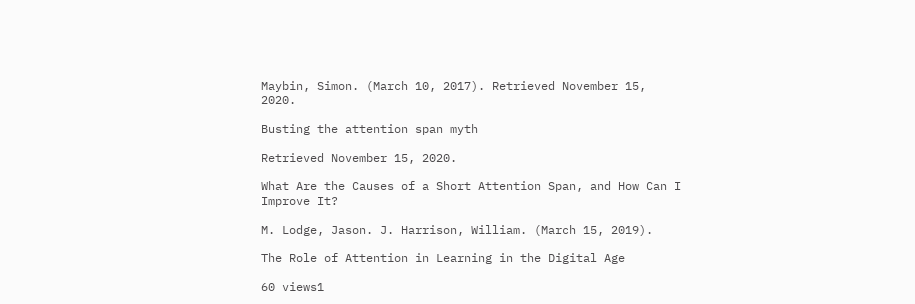Maybin, Simon. (March 10, 2017). Retrieved November 15, 2020.

Busting the attention span myth

Retrieved November 15, 2020.

What Are the Causes of a Short Attention Span, and How Can I Improve It?

M. Lodge, Jason. J. Harrison, William. (March 15, 2019).

The Role of Attention in Learning in the Digital Age

60 views1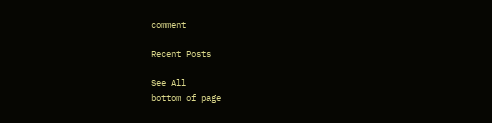comment

Recent Posts

See All
bottom of page